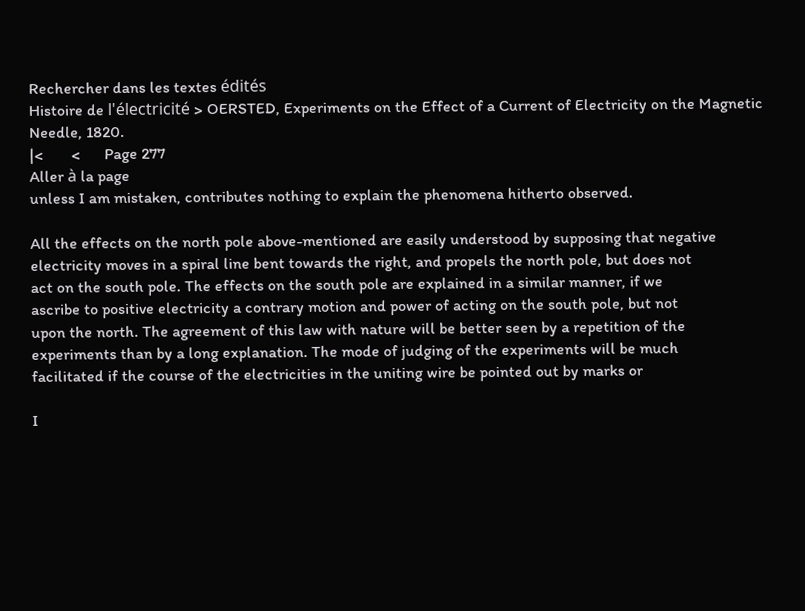Rechercher dans les textes édités
Histoire de l'électricité > OERSTED, Experiments on the Effect of a Current of Electricity on the Magnetic Needle, 1820.
|<       <      Page 277
Aller à la page
unless I am mistaken, contributes nothing to explain the phenomena hitherto observed.

All the effects on the north pole above-mentioned are easily understood by supposing that negative
electricity moves in a spiral line bent towards the right, and propels the north pole, but does not
act on the south pole. The effects on the south pole are explained in a similar manner, if we
ascribe to positive electricity a contrary motion and power of acting on the south pole, but not
upon the north. The agreement of this law with nature will be better seen by a repetition of the
experiments than by a long explanation. The mode of judging of the experiments will be much
facilitated if the course of the electricities in the uniting wire be pointed out by marks or

I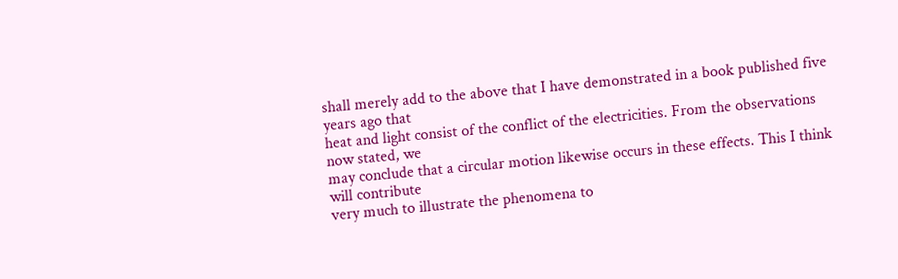shall merely add to the above that I have demonstrated in a book published five years ago that
heat and light consist of the conflict of the electricities. From the observations now stated, we
may conclude that a circular motion likewise occurs in these effects. This I think will contribute
very much to illustrate the phenomena to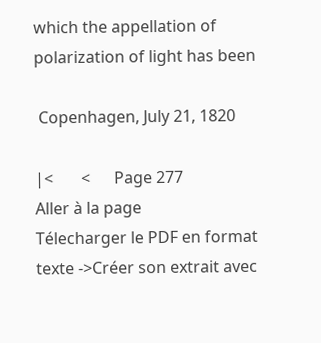which the appellation of polarization of light has been

 Copenhagen, July 21, 1820

|<       <      Page 277
Aller à la page
Télecharger le PDF en format texte ->Créer son extrait avec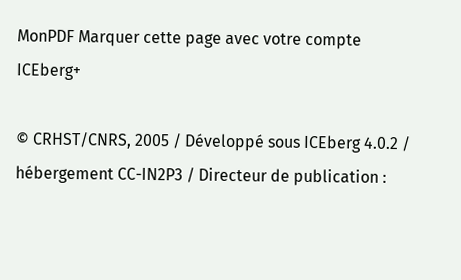MonPDF Marquer cette page avec votre compte ICEberg+

© CRHST/CNRS, 2005 / Développé sous ICEberg 4.0.2 / hébergement CC-IN2P3 / Directeur de publication :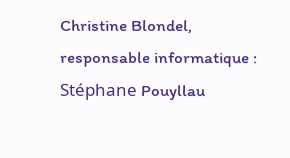Christine Blondel, responsable informatique : Stéphane Pouyllau